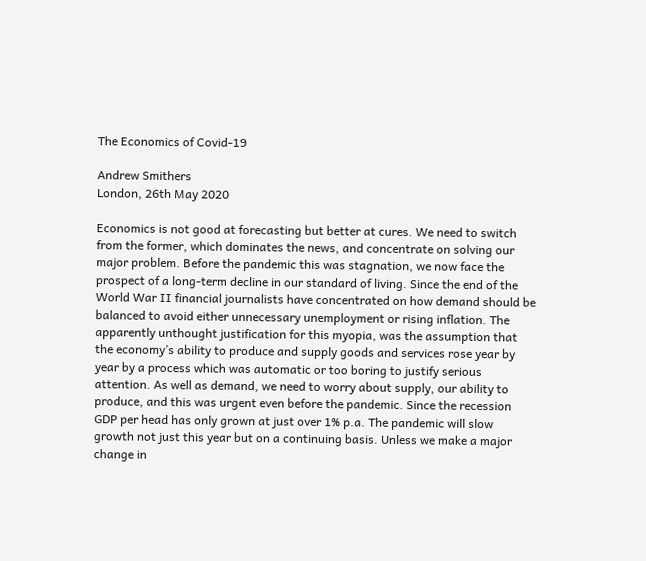The Economics of Covid-19

Andrew Smithers
London, 26th May 2020

Economics is not good at forecasting but better at cures. We need to switch from the former, which dominates the news, and concentrate on solving our major problem. Before the pandemic this was stagnation, we now face the prospect of a long-term decline in our standard of living. Since the end of the World War II financial journalists have concentrated on how demand should be balanced to avoid either unnecessary unemployment or rising inflation. The apparently unthought justification for this myopia, was the assumption that the economy’s ability to produce and supply goods and services rose year by year by a process which was automatic or too boring to justify serious attention. As well as demand, we need to worry about supply, our ability to produce, and this was urgent even before the pandemic. Since the recession GDP per head has only grown at just over 1% p.a. The pandemic will slow growth not just this year but on a continuing basis. Unless we make a major change in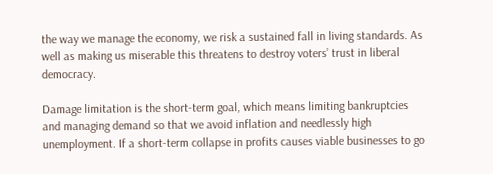the way we manage the economy, we risk a sustained fall in living standards. As well as making us miserable this threatens to destroy voters’ trust in liberal democracy.

Damage limitation is the short-term goal, which means limiting bankruptcies and managing demand so that we avoid inflation and needlessly high unemployment. If a short-term collapse in profits causes viable businesses to go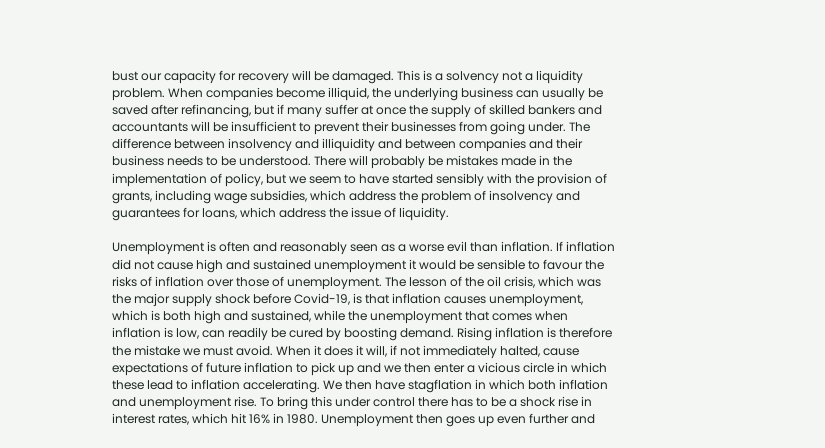bust our capacity for recovery will be damaged. This is a solvency not a liquidity problem. When companies become illiquid, the underlying business can usually be saved after refinancing, but if many suffer at once the supply of skilled bankers and accountants will be insufficient to prevent their businesses from going under. The difference between insolvency and illiquidity and between companies and their business needs to be understood. There will probably be mistakes made in the implementation of policy, but we seem to have started sensibly with the provision of grants, including wage subsidies, which address the problem of insolvency and guarantees for loans, which address the issue of liquidity.

Unemployment is often and reasonably seen as a worse evil than inflation. If inflation did not cause high and sustained unemployment it would be sensible to favour the risks of inflation over those of unemployment. The lesson of the oil crisis, which was the major supply shock before Covid-19, is that inflation causes unemployment, which is both high and sustained, while the unemployment that comes when inflation is low, can readily be cured by boosting demand. Rising inflation is therefore the mistake we must avoid. When it does it will, if not immediately halted, cause expectations of future inflation to pick up and we then enter a vicious circle in which these lead to inflation accelerating. We then have stagflation in which both inflation and unemployment rise. To bring this under control there has to be a shock rise in interest rates, which hit 16% in 1980. Unemployment then goes up even further and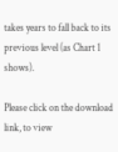takes years to fall back to its previous level (as Chart 1 shows).

Please click on the download link, to view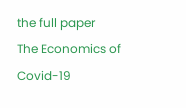the full paper
The Economics of Covid-19